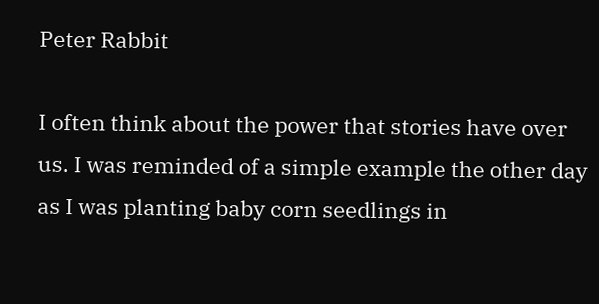Peter Rabbit

I often think about the power that stories have over us. I was reminded of a simple example the other day as I was planting baby corn seedlings in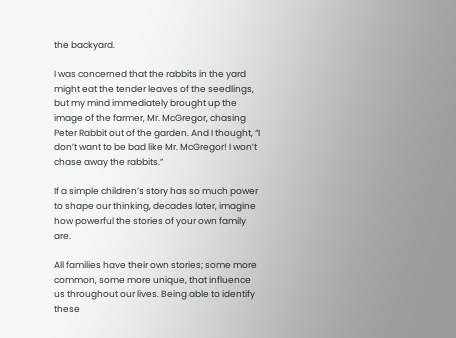the backyard.

I was concerned that the rabbits in the yard might eat the tender leaves of the seedlings, but my mind immediately brought up the image of the farmer, Mr. McGregor, chasing Peter Rabbit out of the garden. And I thought, “I don’t want to be bad like Mr. McGregor! I won’t chase away the rabbits.”

If a simple children’s story has so much power to shape our thinking, decades later, imagine how powerful the stories of your own family are.

All families have their own stories; some more common, some more unique, that influence us throughout our lives. Being able to identify these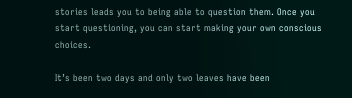stories leads you to being able to question them. Once you start questioning, you can start making your own conscious choices.

It’s been two days and only two leaves have been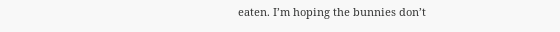eaten. I’m hoping the bunnies don’t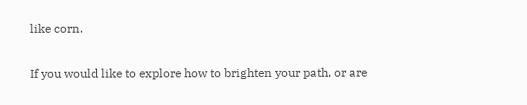like corn.

If you would like to explore how to brighten your path, or are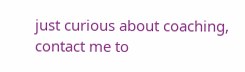just curious about coaching, contact me to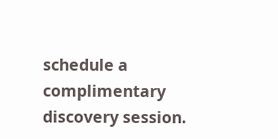schedule a complimentary discovery session.